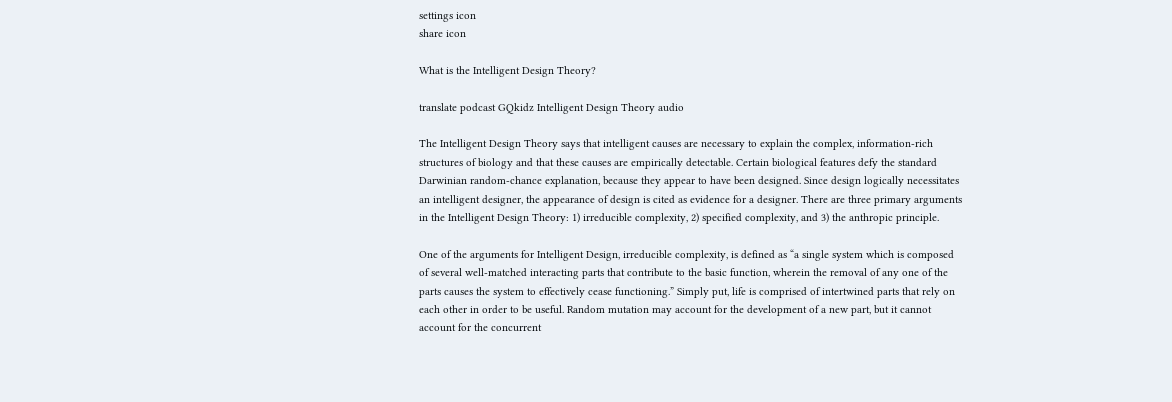settings icon
share icon

What is the Intelligent Design Theory?

translate podcast GQkidz Intelligent Design Theory audio

The Intelligent Design Theory says that intelligent causes are necessary to explain the complex, information-rich structures of biology and that these causes are empirically detectable. Certain biological features defy the standard Darwinian random-chance explanation, because they appear to have been designed. Since design logically necessitates an intelligent designer, the appearance of design is cited as evidence for a designer. There are three primary arguments in the Intelligent Design Theory: 1) irreducible complexity, 2) specified complexity, and 3) the anthropic principle.

One of the arguments for Intelligent Design, irreducible complexity, is defined as “a single system which is composed of several well-matched interacting parts that contribute to the basic function, wherein the removal of any one of the parts causes the system to effectively cease functioning.” Simply put, life is comprised of intertwined parts that rely on each other in order to be useful. Random mutation may account for the development of a new part, but it cannot account for the concurrent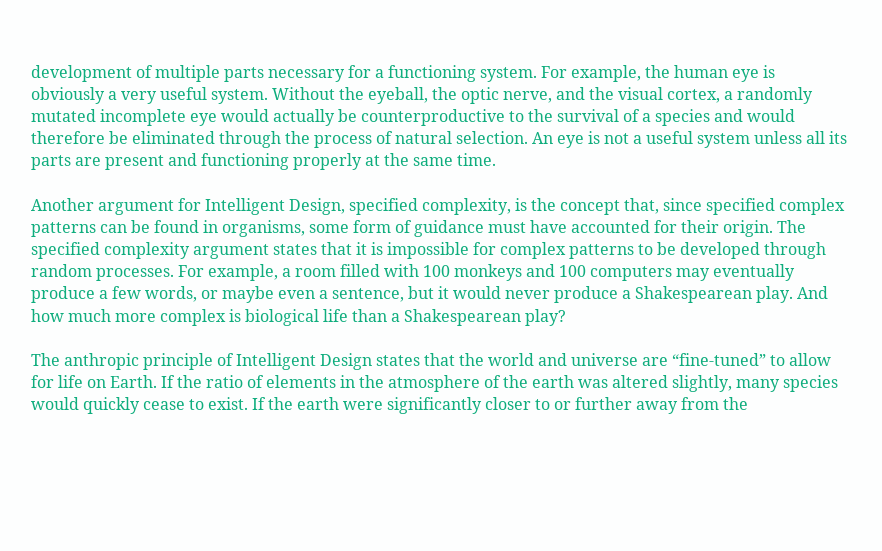development of multiple parts necessary for a functioning system. For example, the human eye is obviously a very useful system. Without the eyeball, the optic nerve, and the visual cortex, a randomly mutated incomplete eye would actually be counterproductive to the survival of a species and would therefore be eliminated through the process of natural selection. An eye is not a useful system unless all its parts are present and functioning properly at the same time.

Another argument for Intelligent Design, specified complexity, is the concept that, since specified complex patterns can be found in organisms, some form of guidance must have accounted for their origin. The specified complexity argument states that it is impossible for complex patterns to be developed through random processes. For example, a room filled with 100 monkeys and 100 computers may eventually produce a few words, or maybe even a sentence, but it would never produce a Shakespearean play. And how much more complex is biological life than a Shakespearean play?

The anthropic principle of Intelligent Design states that the world and universe are “fine-tuned” to allow for life on Earth. If the ratio of elements in the atmosphere of the earth was altered slightly, many species would quickly cease to exist. If the earth were significantly closer to or further away from the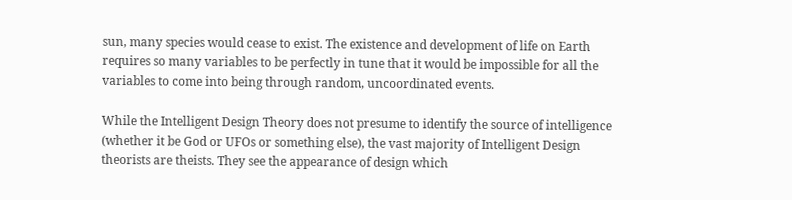sun, many species would cease to exist. The existence and development of life on Earth requires so many variables to be perfectly in tune that it would be impossible for all the variables to come into being through random, uncoordinated events.

While the Intelligent Design Theory does not presume to identify the source of intelligence (whether it be God or UFOs or something else), the vast majority of Intelligent Design theorists are theists. They see the appearance of design which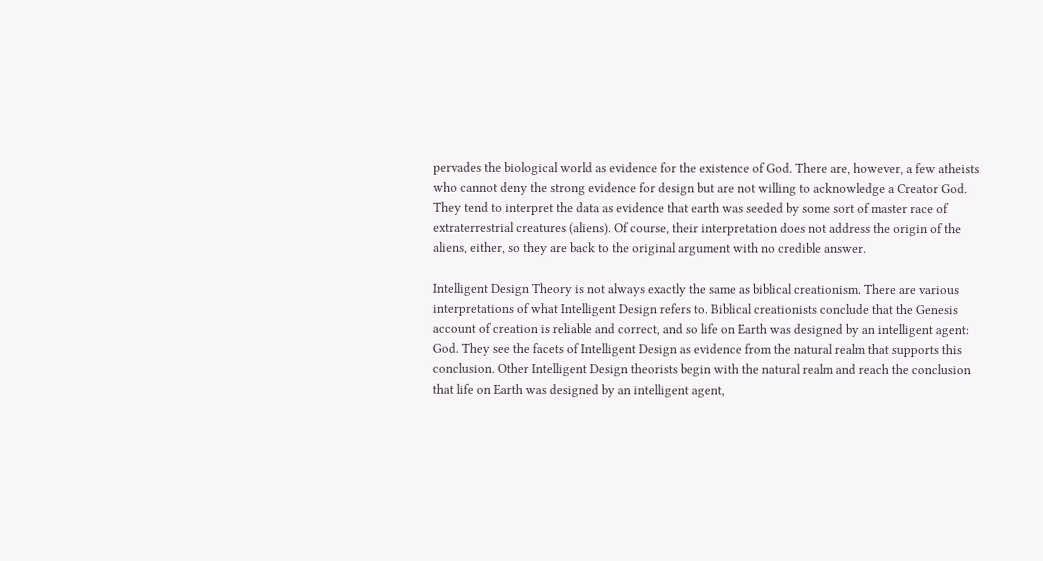pervades the biological world as evidence for the existence of God. There are, however, a few atheists who cannot deny the strong evidence for design but are not willing to acknowledge a Creator God. They tend to interpret the data as evidence that earth was seeded by some sort of master race of extraterrestrial creatures (aliens). Of course, their interpretation does not address the origin of the aliens, either, so they are back to the original argument with no credible answer.

Intelligent Design Theory is not always exactly the same as biblical creationism. There are various interpretations of what Intelligent Design refers to. Biblical creationists conclude that the Genesis account of creation is reliable and correct, and so life on Earth was designed by an intelligent agent: God. They see the facets of Intelligent Design as evidence from the natural realm that supports this conclusion. Other Intelligent Design theorists begin with the natural realm and reach the conclusion that life on Earth was designed by an intelligent agent,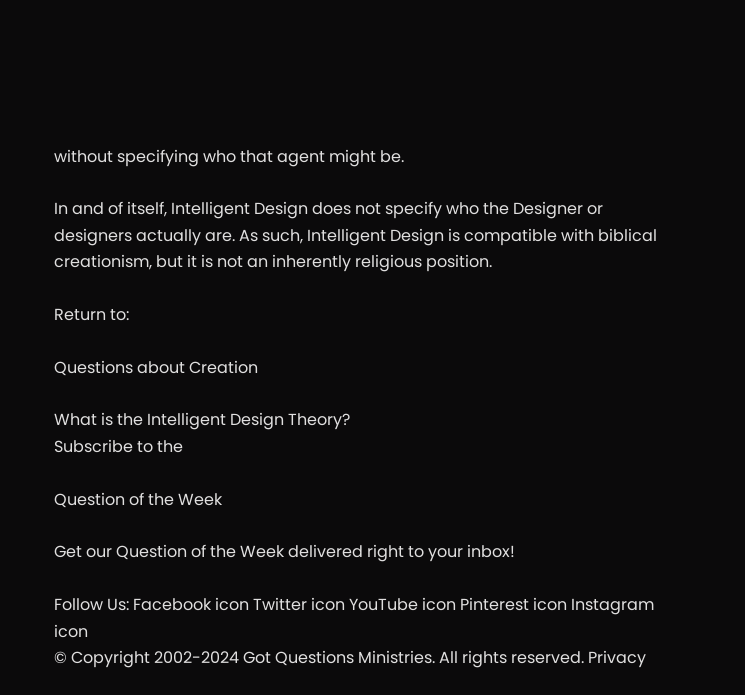without specifying who that agent might be.

In and of itself, Intelligent Design does not specify who the Designer or designers actually are. As such, Intelligent Design is compatible with biblical creationism, but it is not an inherently religious position.

Return to:

Questions about Creation

What is the Intelligent Design Theory?
Subscribe to the

Question of the Week

Get our Question of the Week delivered right to your inbox!

Follow Us: Facebook icon Twitter icon YouTube icon Pinterest icon Instagram icon
© Copyright 2002-2024 Got Questions Ministries. All rights reserved. Privacy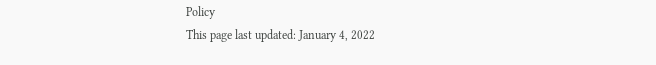Policy
This page last updated: January 4, 2022